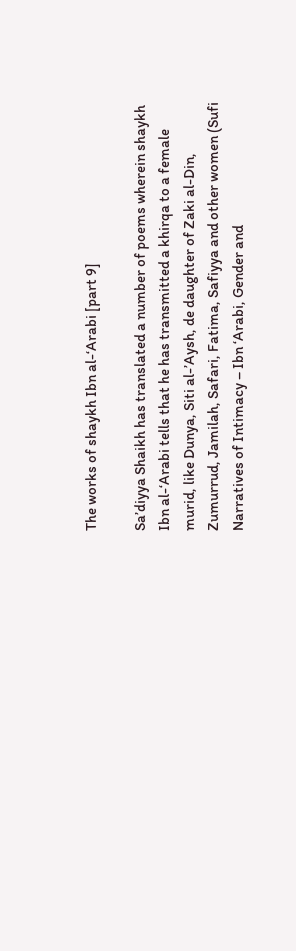The works of shaykh Ibn al-‘Arabi [part 9]

Sa’diyya Shaikh has translated a number of poems wherein shaykh Ibn al-‘Arabi tells that he has transmitted a khirqa to a female murid, like Dunya, Siti al-’Aysh, de daughter of Zaki al-Din, Zumurrud, Jamilah, Safari, Fatima, Safiyya and other women (Sufi Narratives of Intimacy – Ibn ‘Arabi, Gender and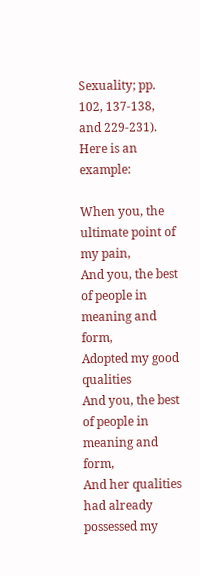Sexuality; pp. 102, 137-138, and 229-231). Here is an example:

When you, the ultimate point of my pain,
And you, the best of people in meaning and form,
Adopted my good qualities
And you, the best of people in meaning and form,
And her qualities had already possessed my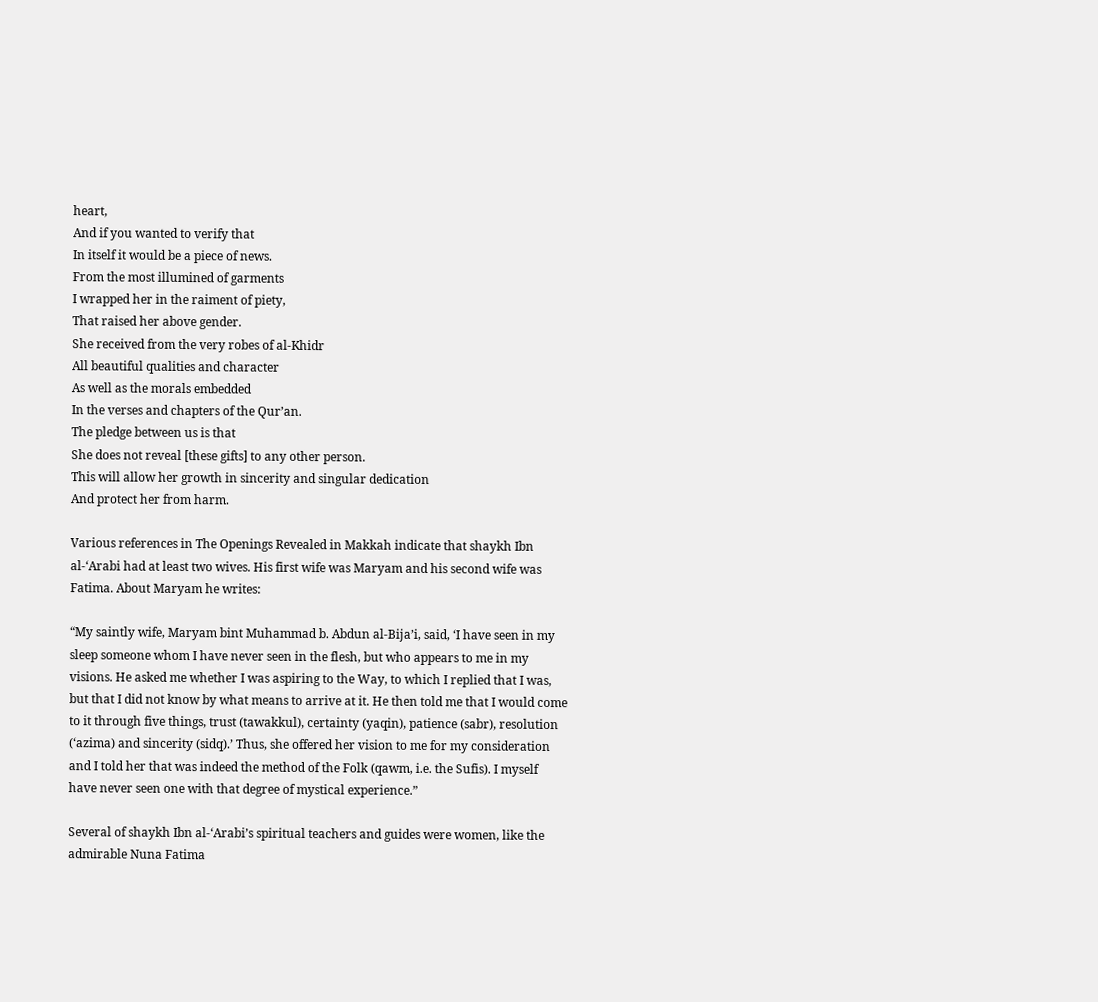heart,
And if you wanted to verify that
In itself it would be a piece of news.
From the most illumined of garments
I wrapped her in the raiment of piety,
That raised her above gender.
She received from the very robes of al-Khidr
All beautiful qualities and character
As well as the morals embedded
In the verses and chapters of the Qur’an.
The pledge between us is that
She does not reveal [these gifts] to any other person.
This will allow her growth in sincerity and singular dedication
And protect her from harm.

Various references in The Openings Revealed in Makkah indicate that shaykh Ibn al-‘Arabi had at least two wives. His first wife was Maryam and his second wife was Fatima. About Maryam he writes:

“My saintly wife, Maryam bint Muhammad b. Abdun al-Bija’i, said, ‘I have seen in my sleep someone whom I have never seen in the flesh, but who appears to me in my visions. He asked me whether I was aspiring to the Way, to which I replied that I was, but that I did not know by what means to arrive at it. He then told me that I would come to it through five things, trust (tawakkul), certainty (yaqin), patience (sabr), resolution (‘azima) and sincerity (sidq).’ Thus, she offered her vision to me for my consideration and I told her that was indeed the method of the Folk (qawm, i.e. the Sufis). I myself have never seen one with that degree of mystical experience.”

Several of shaykh Ibn al-‘Arabi’s spiritual teachers and guides were women, like the admirable Nuna Fatima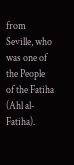from Seville, who was one of the People of the Fatiha (Ahl al-Fatiha).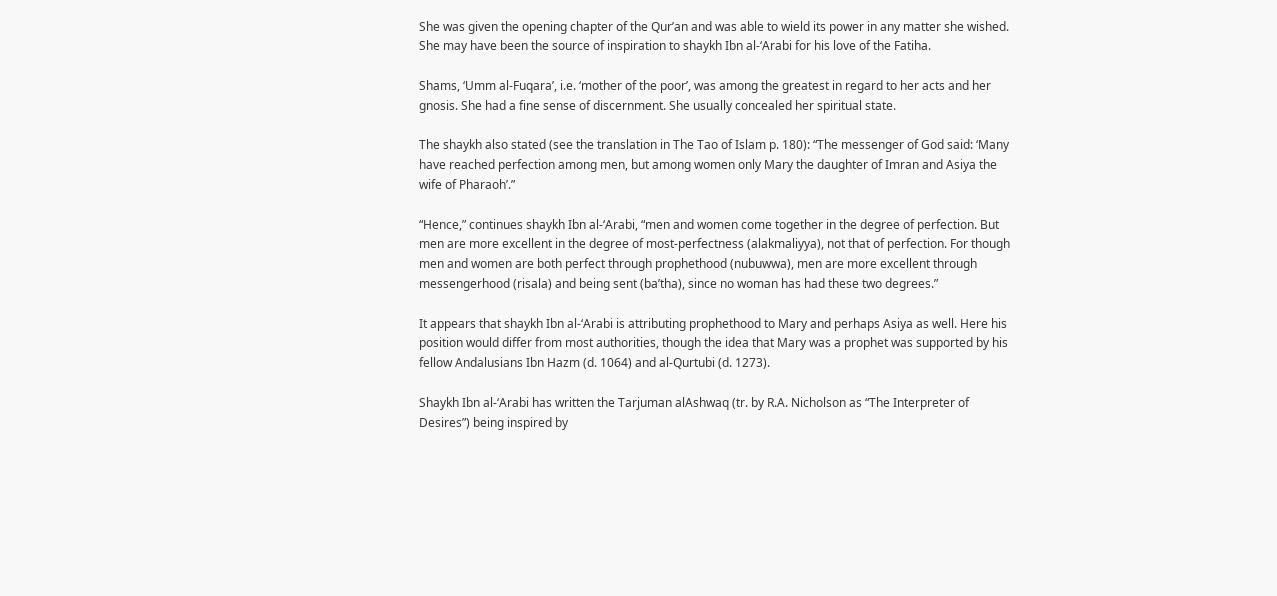She was given the opening chapter of the Qur’an and was able to wield its power in any matter she wished. She may have been the source of inspiration to shaykh Ibn al-‘Arabi for his love of the Fatiha.

Shams, ‘Umm al-Fuqara’, i.e. ‘mother of the poor’, was among the greatest in regard to her acts and her gnosis. She had a fine sense of discernment. She usually concealed her spiritual state.

The shaykh also stated (see the translation in The Tao of Islam p. 180): “The messenger of God said: ‘Many have reached perfection among men, but among women only Mary the daughter of Imran and Asiya the wife of Pharaoh’.”

“Hence,” continues shaykh Ibn al-‘Arabi, “men and women come together in the degree of perfection. But men are more excellent in the degree of most-perfectness (alakmaliyya), not that of perfection. For though men and women are both perfect through prophethood (nubuwwa), men are more excellent through messengerhood (risala) and being sent (ba’tha), since no woman has had these two degrees.”

It appears that shaykh Ibn al-‘Arabi is attributing prophethood to Mary and perhaps Asiya as well. Here his position would differ from most authorities, though the idea that Mary was a prophet was supported by his fellow Andalusians Ibn Hazm (d. 1064) and al-Qurtubi (d. 1273).

Shaykh Ibn al-‘Arabi has written the Tarjuman alAshwaq (tr. by R.A. Nicholson as “The Interpreter of Desires”) being inspired by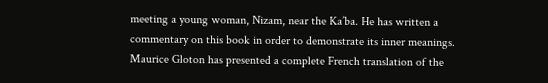meeting a young woman, Nizam, near the Ka’ba. He has written a commentary on this book in order to demonstrate its inner meanings. Maurice Gloton has presented a complete French translation of the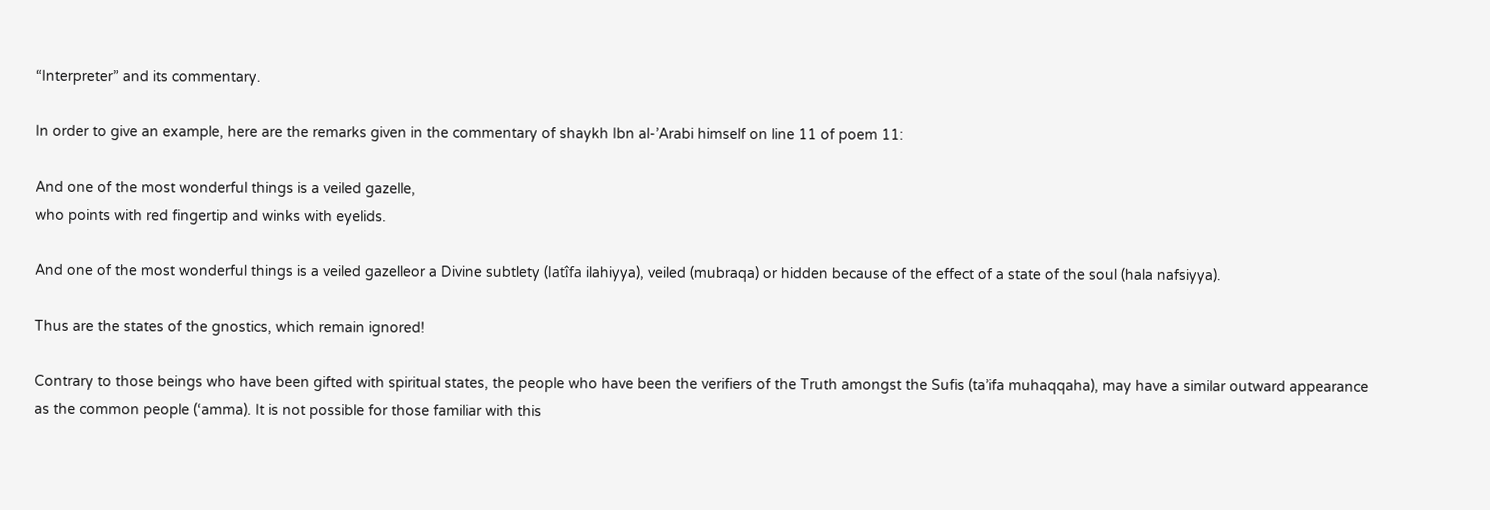“Interpreter” and its commentary.

In order to give an example, here are the remarks given in the commentary of shaykh Ibn al-’Arabi himself on line 11 of poem 11:

And one of the most wonderful things is a veiled gazelle,
who points with red fingertip and winks with eyelids.

And one of the most wonderful things is a veiled gazelleor a Divine subtlety (latîfa ilahiyya), veiled (mubraqa) or hidden because of the effect of a state of the soul (hala nafsiyya).

Thus are the states of the gnostics, which remain ignored!

Contrary to those beings who have been gifted with spiritual states, the people who have been the verifiers of the Truth amongst the Sufis (ta’ifa muhaqqaha), may have a similar outward appearance as the common people (‘amma). It is not possible for those familiar with this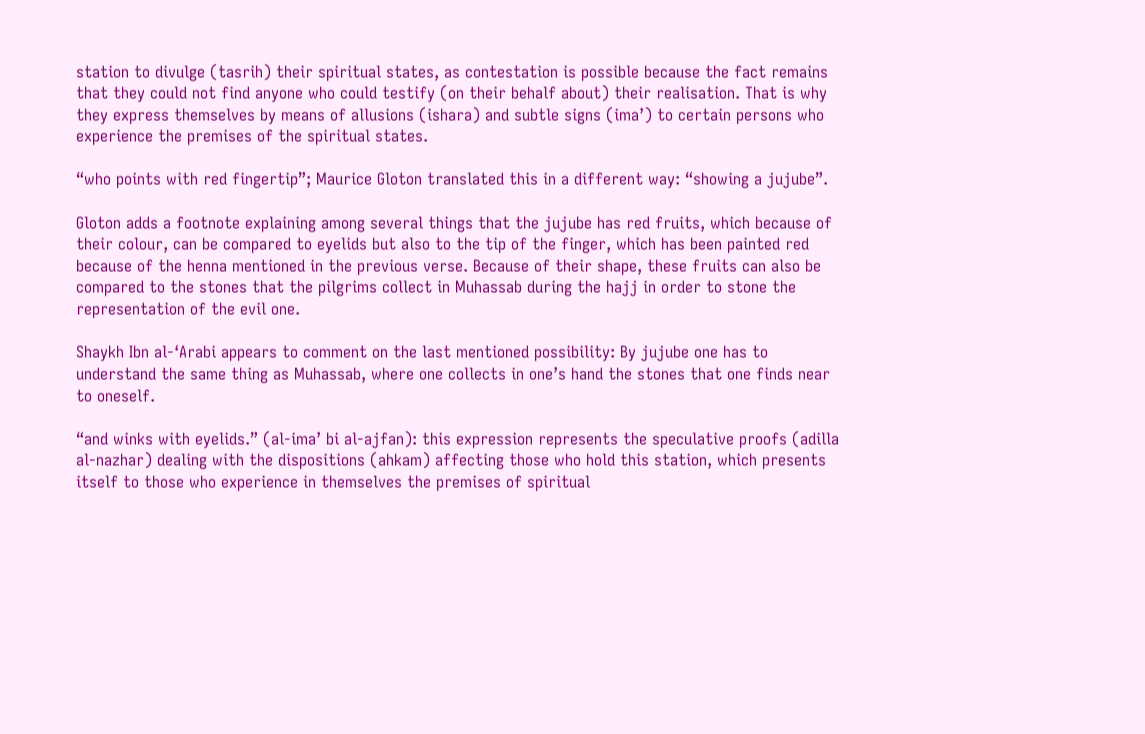station to divulge (tasrih) their spiritual states, as contestation is possible because the fact remains that they could not find anyone who could testify (on their behalf about) their realisation. That is why they express themselves by means of allusions (ishara) and subtle signs (ima’) to certain persons who experience the premises of the spiritual states.

“who points with red fingertip”; Maurice Gloton translated this in a different way: “showing a jujube”.

Gloton adds a footnote explaining among several things that the jujube has red fruits, which because of their colour, can be compared to eyelids but also to the tip of the finger, which has been painted red because of the henna mentioned in the previous verse. Because of their shape, these fruits can also be compared to the stones that the pilgrims collect in Muhassab during the hajj in order to stone the representation of the evil one.

Shaykh Ibn al-‘Arabi appears to comment on the last mentioned possibility: By jujube one has to understand the same thing as Muhassab, where one collects in one’s hand the stones that one finds near to oneself.

“and winks with eyelids.” (al-ima’ bi al-ajfan): this expression represents the speculative proofs (adilla al-nazhar) dealing with the dispositions (ahkam) affecting those who hold this station, which presents itself to those who experience in themselves the premises of spiritual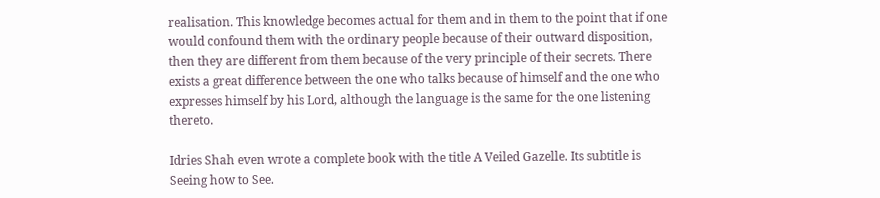realisation. This knowledge becomes actual for them and in them to the point that if one would confound them with the ordinary people because of their outward disposition, then they are different from them because of the very principle of their secrets. There exists a great difference between the one who talks because of himself and the one who expresses himself by his Lord, although the language is the same for the one listening thereto.

Idries Shah even wrote a complete book with the title A Veiled Gazelle. Its subtitle is Seeing how to See.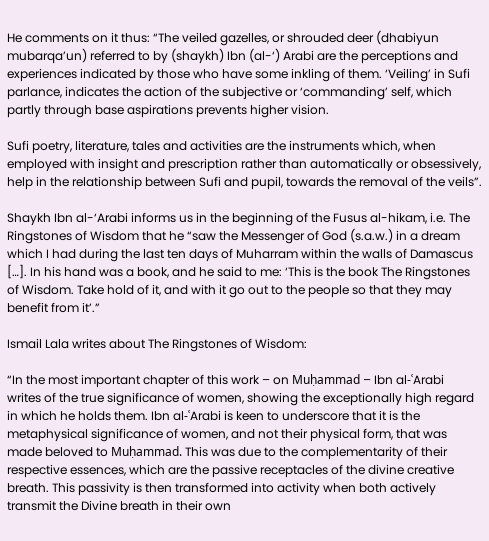He comments on it thus: “The veiled gazelles, or shrouded deer (dhabiyun mubarqa’un) referred to by (shaykh) Ibn (al-‘) Arabi are the perceptions and experiences indicated by those who have some inkling of them. ‘Veiling’ in Sufi parlance, indicates the action of the subjective or ‘commanding’ self, which partly through base aspirations prevents higher vision.

Sufi poetry, literature, tales and activities are the instruments which, when employed with insight and prescription rather than automatically or obsessively, help in the relationship between Sufi and pupil, towards the removal of the veils”.

Shaykh Ibn al-‘Arabi informs us in the beginning of the Fusus al-hikam, i.e. The Ringstones of Wisdom that he “saw the Messenger of God (s.a.w.) in a dream which I had during the last ten days of Muharram within the walls of Damascus […]. In his hand was a book, and he said to me: ‘This is the book The Ringstones of Wisdom. Take hold of it, and with it go out to the people so that they may benefit from it’.”

Ismail Lala writes about The Ringstones of Wisdom:

“In the most important chapter of this work – on Muḥammad – Ibn al-ʿArabi writes of the true significance of women, showing the exceptionally high regard in which he holds them. Ibn al-ʿArabi is keen to underscore that it is the metaphysical significance of women, and not their physical form, that was made beloved to Muḥammad. This was due to the complementarity of their respective essences, which are the passive receptacles of the divine creative breath. This passivity is then transformed into activity when both actively transmit the Divine breath in their own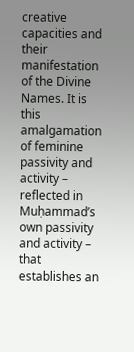creative capacities and their manifestation of the Divine Names. It is this amalgamation of feminine passivity and activity – reflected in Muḥammad’s own passivity and activity – that establishes an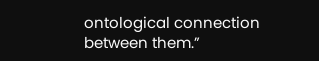ontological connection between them.”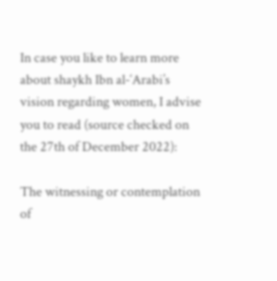In case you like to learn more about shaykh Ibn al-‘Arabi’s vision regarding women, I advise you to read (source checked on the 27th of December 2022):

The witnessing or contemplation of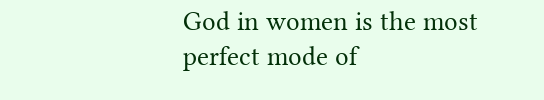God in women is the most perfect mode of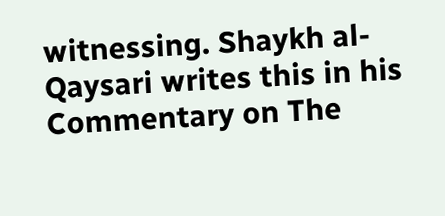witnessing. Shaykh al-Qaysari writes this in his Commentary on The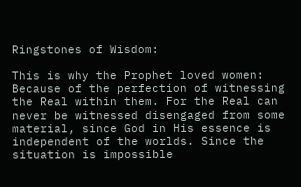Ringstones of Wisdom:

This is why the Prophet loved women: Because of the perfection of witnessing the Real within them. For the Real can never be witnessed disengaged from some material, since God in His essence is independent of the worlds. Since the situation is impossible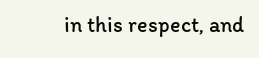in this respect, and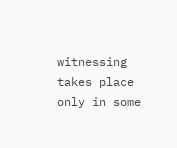witnessing takes place only in some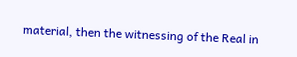material, then the witnessing of the Real in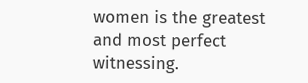women is the greatest and most perfect witnessing.